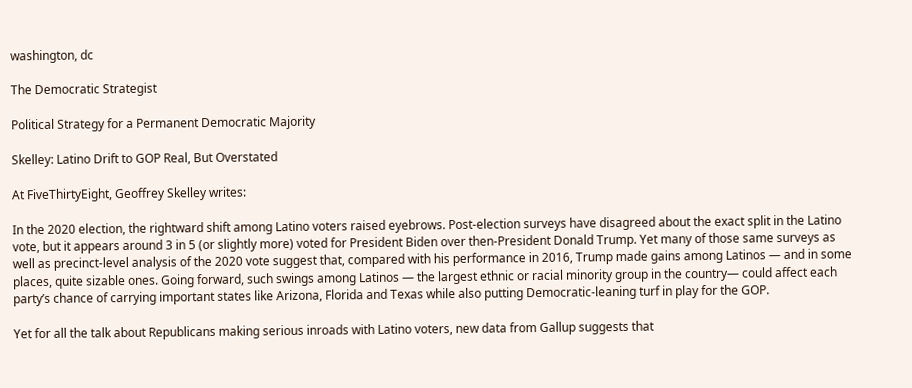washington, dc

The Democratic Strategist

Political Strategy for a Permanent Democratic Majority

Skelley: Latino Drift to GOP Real, But Overstated

At FiveThirtyEight, Geoffrey Skelley writes:

In the 2020 election, the rightward shift among Latino voters raised eyebrows. Post-election surveys have disagreed about the exact split in the Latino vote, but it appears around 3 in 5 (or slightly more) voted for President Biden over then-President Donald Trump. Yet many of those same surveys as well as precinct-level analysis of the 2020 vote suggest that, compared with his performance in 2016, Trump made gains among Latinos — and in some places, quite sizable ones. Going forward, such swings among Latinos — the largest ethnic or racial minority group in the country— could affect each party’s chance of carrying important states like Arizona, Florida and Texas while also putting Democratic-leaning turf in play for the GOP.

Yet for all the talk about Republicans making serious inroads with Latino voters, new data from Gallup suggests that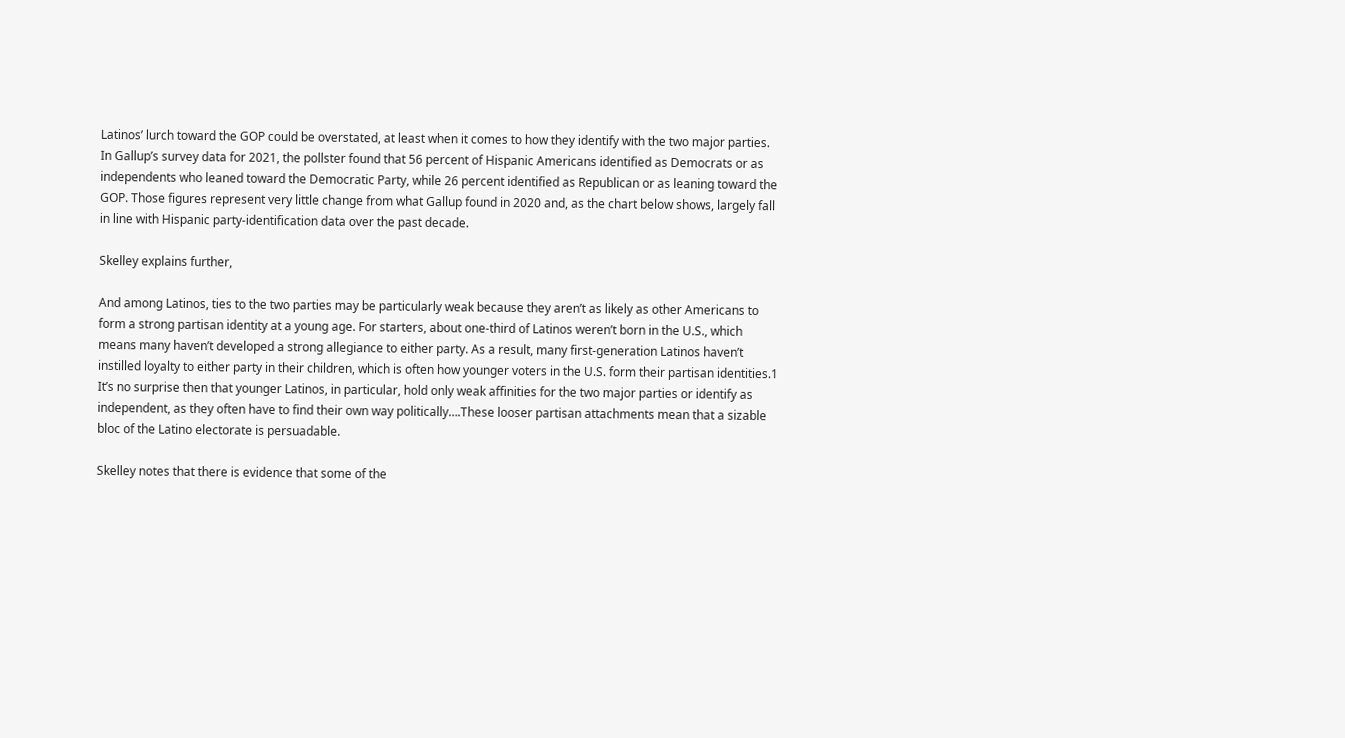Latinos’ lurch toward the GOP could be overstated, at least when it comes to how they identify with the two major parties. In Gallup’s survey data for 2021, the pollster found that 56 percent of Hispanic Americans identified as Democrats or as independents who leaned toward the Democratic Party, while 26 percent identified as Republican or as leaning toward the GOP. Those figures represent very little change from what Gallup found in 2020 and, as the chart below shows, largely fall in line with Hispanic party-identification data over the past decade.

Skelley explains further,

And among Latinos, ties to the two parties may be particularly weak because they aren’t as likely as other Americans to form a strong partisan identity at a young age. For starters, about one-third of Latinos weren’t born in the U.S., which means many haven’t developed a strong allegiance to either party. As a result, many first-generation Latinos haven’t instilled loyalty to either party in their children, which is often how younger voters in the U.S. form their partisan identities.1 It’s no surprise then that younger Latinos, in particular, hold only weak affinities for the two major parties or identify as independent, as they often have to find their own way politically….These looser partisan attachments mean that a sizable bloc of the Latino electorate is persuadable.

Skelley notes that there is evidence that some of the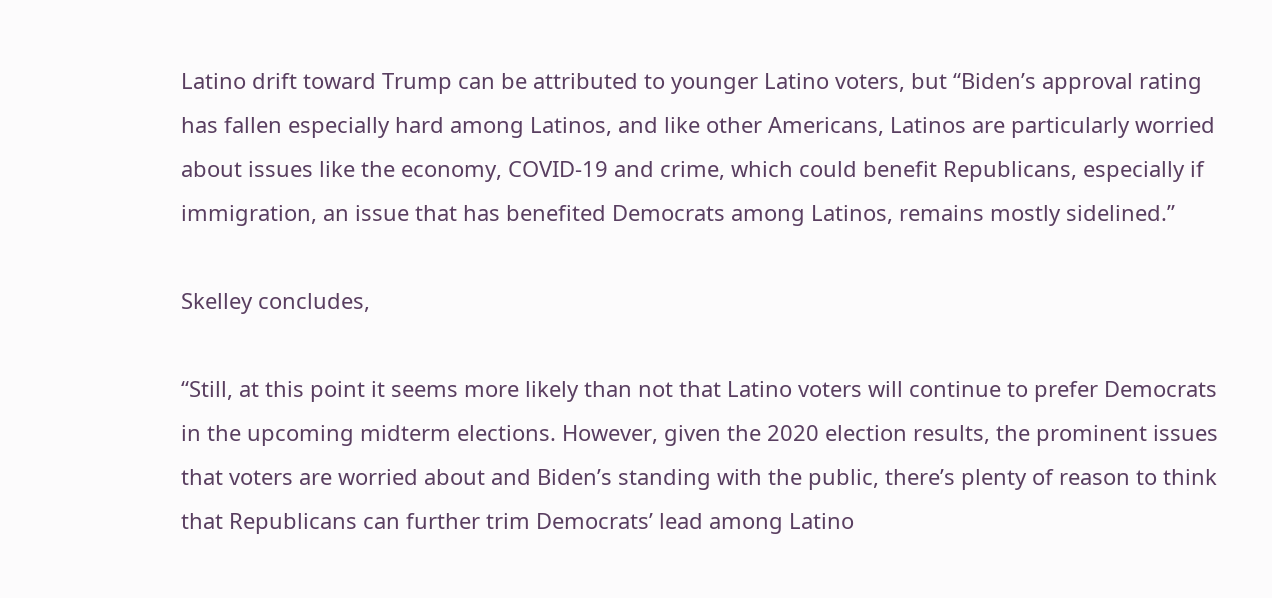Latino drift toward Trump can be attributed to younger Latino voters, but “Biden’s approval rating has fallen especially hard among Latinos, and like other Americans, Latinos are particularly worried about issues like the economy, COVID-19 and crime, which could benefit Republicans, especially if immigration, an issue that has benefited Democrats among Latinos, remains mostly sidelined.”

Skelley concludes,

“Still, at this point it seems more likely than not that Latino voters will continue to prefer Democrats in the upcoming midterm elections. However, given the 2020 election results, the prominent issues that voters are worried about and Biden’s standing with the public, there’s plenty of reason to think that Republicans can further trim Democrats’ lead among Latino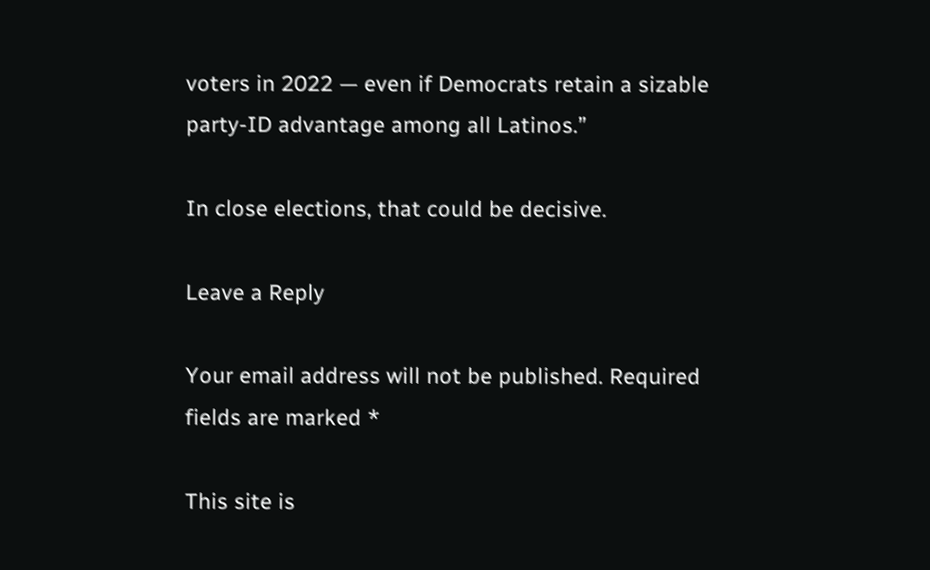voters in 2022 — even if Democrats retain a sizable party-ID advantage among all Latinos.”

In close elections, that could be decisive.

Leave a Reply

Your email address will not be published. Required fields are marked *

This site is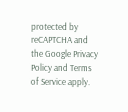protected by reCAPTCHA and the Google Privacy Policy and Terms of Service apply.